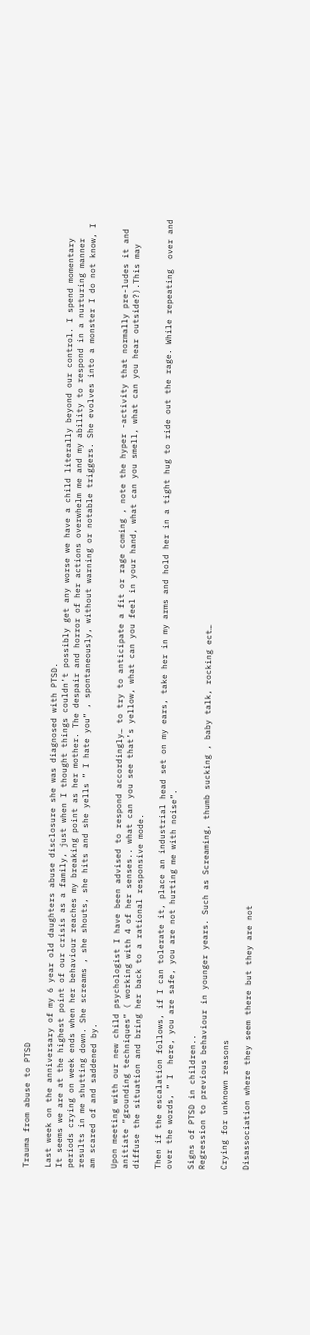Trauma from abuse to PTSD

Last week on the anniversary of my 6 year old daughters abuse disclosure she was diagnosed with PTSD.
It seems we are at the highest point of our crisis as a family, just when I thought things couldn’t possibly get any worse we have a child literally beyond our control. I spend momentary periods crying on week ends when her behaviour reaches my breaking point as her mother. The despair and horror of her actions overwhelm me and my ability to respond in a nurturing manner results in me shutting down. She screams , she shouts, she hits and she yells ” I hate you” , spontaneously, without warning or notable triggers. She evolves into a monster I do not know, I am scared of and saddened by.

Upon meeting with our new child psychologist I have been advised to respond accordingly… to try to anticipate a fit or rage coming , note the hyper -activity that normally pre-ludes it and  anitiate “grounding techniques” ( working with 4 of her senses.. what can you see that’s yellow, what can you feel in your hand, what can you smell, what can you hear outside?).This may diffuse the situation and bring her back to a rational responsive mode.

Then if the escalation follows, if I can tolerate it, place an industrial head set on my ears, take her in my arms and hold her in a tight hug to ride out the rage. While repeating  over and over the words, ” I  here, you are safe, you are not hurting me with noise”.

Signs of PTSD in children..
Regression to previous behaviour in younger years. Such as Screaming, thumb sucking , baby talk, rocking ect…

Crying for unknown reasons

Disassociation where they seem there but they are not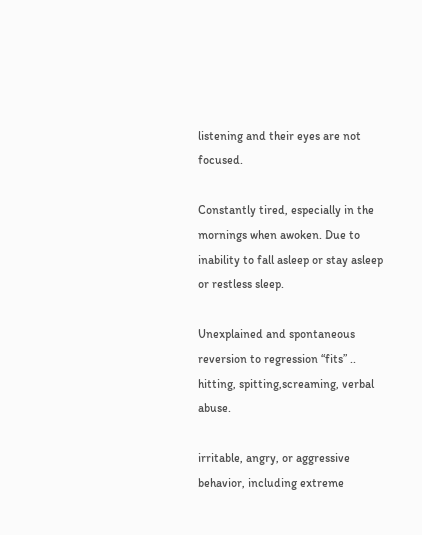listening and their eyes are not focused.

Constantly tired, especially in the mornings when awoken. Due to inability to fall asleep or stay asleep or restless sleep.

Unexplained and spontaneous reversion to regression “fits” .. hitting, spitting,screaming, verbal abuse.

irritable, angry, or aggressive behavior, including extreme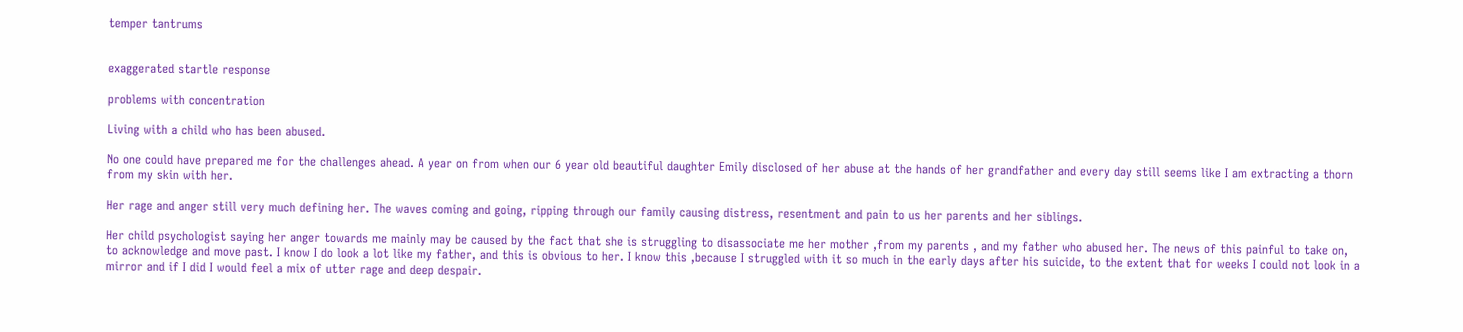temper tantrums


exaggerated startle response

problems with concentration

Living with a child who has been abused.

No one could have prepared me for the challenges ahead. A year on from when our 6 year old beautiful daughter Emily disclosed of her abuse at the hands of her grandfather and every day still seems like I am extracting a thorn from my skin with her.

Her rage and anger still very much defining her. The waves coming and going, ripping through our family causing distress, resentment and pain to us her parents and her siblings.

Her child psychologist saying her anger towards me mainly may be caused by the fact that she is struggling to disassociate me her mother ,from my parents , and my father who abused her. The news of this painful to take on, to acknowledge and move past. I know I do look a lot like my father, and this is obvious to her. I know this ,because I struggled with it so much in the early days after his suicide, to the extent that for weeks I could not look in a mirror and if I did I would feel a mix of utter rage and deep despair.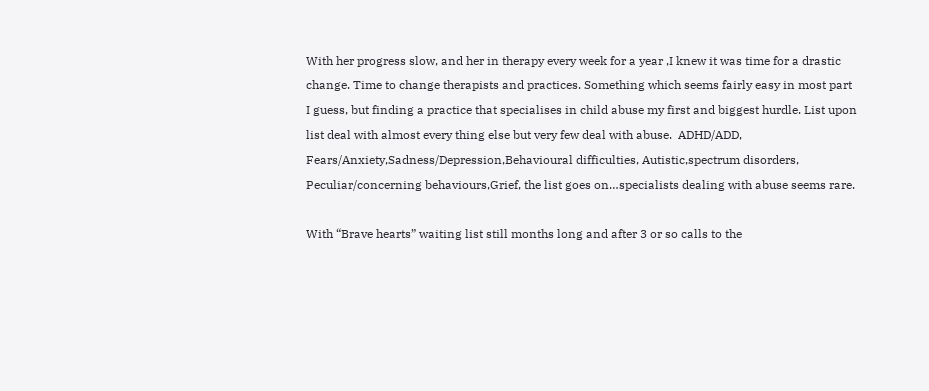With her progress slow, and her in therapy every week for a year ,I knew it was time for a drastic change. Time to change therapists and practices. Something which seems fairly easy in most part I guess, but finding a practice that specialises in child abuse my first and biggest hurdle. List upon list deal with almost every thing else but very few deal with abuse.  ADHD/ADD, Fears/Anxiety,Sadness/Depression,Behavioural difficulties, Autistic,spectrum disorders, Peculiar/concerning behaviours,Grief, the list goes on…specialists dealing with abuse seems rare.

With “Brave hearts” waiting list still months long and after 3 or so calls to the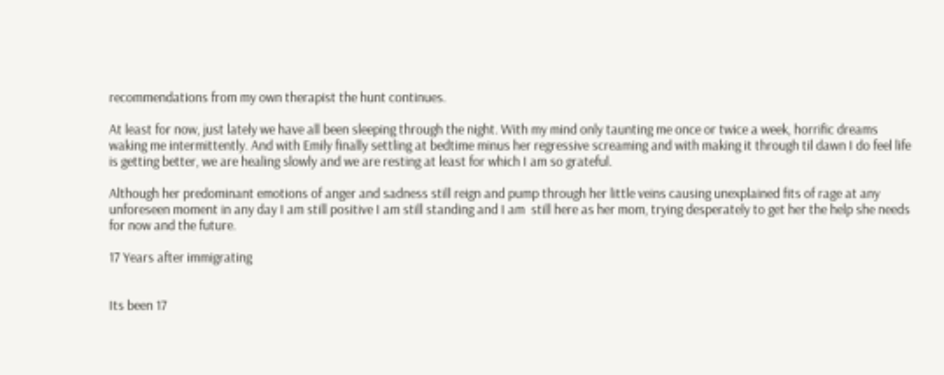recommendations from my own therapist the hunt continues.

At least for now, just lately we have all been sleeping through the night. With my mind only taunting me once or twice a week, horrific dreams waking me intermittently. And with Emily finally settling at bedtime minus her regressive screaming and with making it through til dawn I do feel life is getting better, we are healing slowly and we are resting at least for which I am so grateful.

Although her predominant emotions of anger and sadness still reign and pump through her little veins causing unexplained fits of rage at any unforeseen moment in any day I am still positive I am still standing and I am  still here as her mom, trying desperately to get her the help she needs for now and the future.

17 Years after immigrating


Its been 17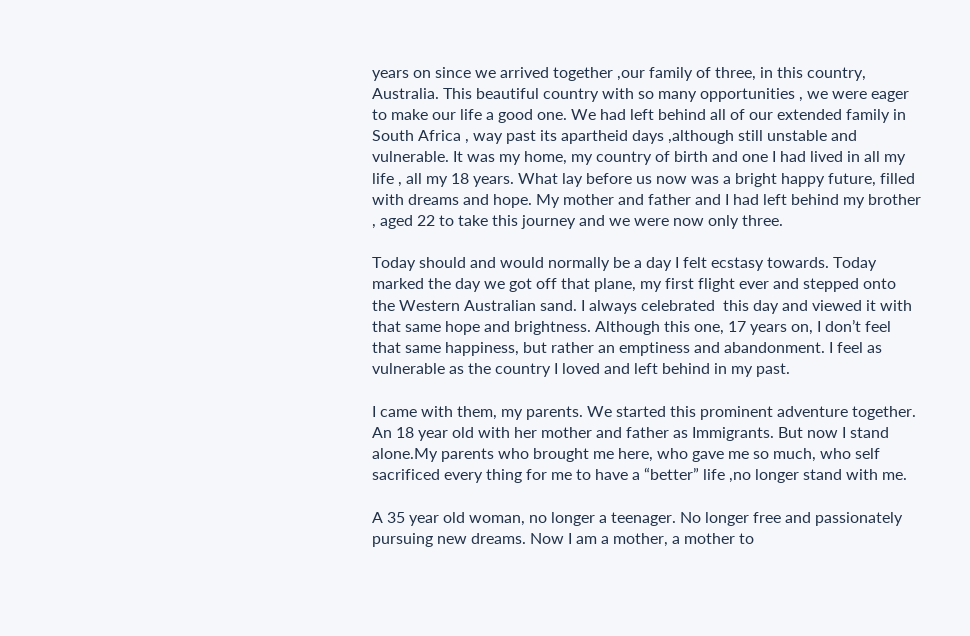years on since we arrived together ,our family of three, in this country, Australia. This beautiful country with so many opportunities , we were eager to make our life a good one. We had left behind all of our extended family in South Africa , way past its apartheid days ,although still unstable and vulnerable. It was my home, my country of birth and one I had lived in all my life , all my 18 years. What lay before us now was a bright happy future, filled with dreams and hope. My mother and father and I had left behind my brother , aged 22 to take this journey and we were now only three.

Today should and would normally be a day I felt ecstasy towards. Today marked the day we got off that plane, my first flight ever and stepped onto the Western Australian sand. I always celebrated  this day and viewed it with that same hope and brightness. Although this one, 17 years on, I don’t feel that same happiness, but rather an emptiness and abandonment. I feel as vulnerable as the country I loved and left behind in my past.

I came with them, my parents. We started this prominent adventure together. An 18 year old with her mother and father as Immigrants. But now I stand alone.My parents who brought me here, who gave me so much, who self sacrificed every thing for me to have a “better” life ,no longer stand with me.

A 35 year old woman, no longer a teenager. No longer free and passionately pursuing new dreams. Now I am a mother, a mother to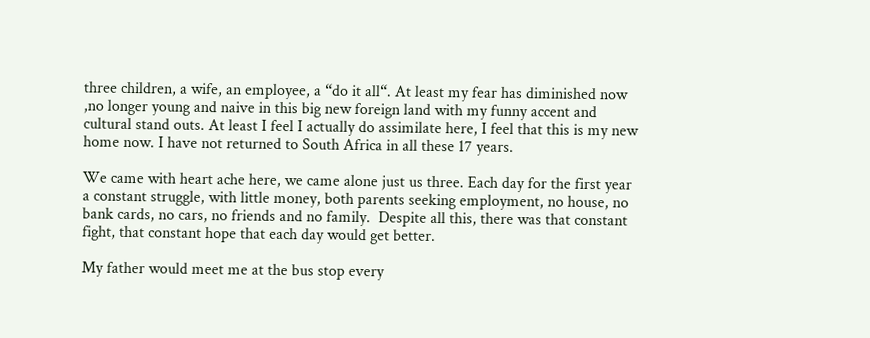three children, a wife, an employee, a “do it all“. At least my fear has diminished now ,no longer young and naive in this big new foreign land with my funny accent and cultural stand outs. At least I feel I actually do assimilate here, I feel that this is my new home now. I have not returned to South Africa in all these 17 years.

We came with heart ache here, we came alone just us three. Each day for the first year a constant struggle, with little money, both parents seeking employment, no house, no bank cards, no cars, no friends and no family.  Despite all this, there was that constant fight, that constant hope that each day would get better.

My father would meet me at the bus stop every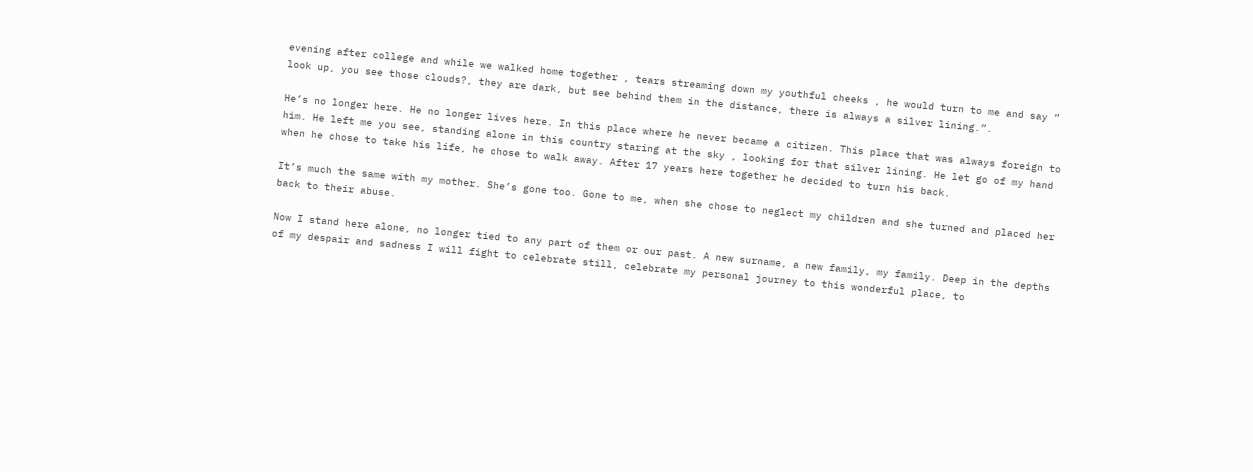evening after college and while we walked home together , tears streaming down my youthful cheeks , he would turn to me and say ” look up, you see those clouds?, they are dark, but see behind them in the distance, there is always a silver lining.”.

He’s no longer here. He no longer lives here. In this place where he never became a citizen. This place that was always foreign to him. He left me you see, standing alone in this country staring at the sky , looking for that silver lining. He let go of my hand when he chose to take his life, he chose to walk away. After 17 years here together he decided to turn his back.

It’s much the same with my mother. She’s gone too. Gone to me, when she chose to neglect my children and she turned and placed her back to their abuse.

Now I stand here alone, no longer tied to any part of them or our past. A new surname, a new family, my family. Deep in the depths of my despair and sadness I will fight to celebrate still, celebrate my personal journey to this wonderful place, to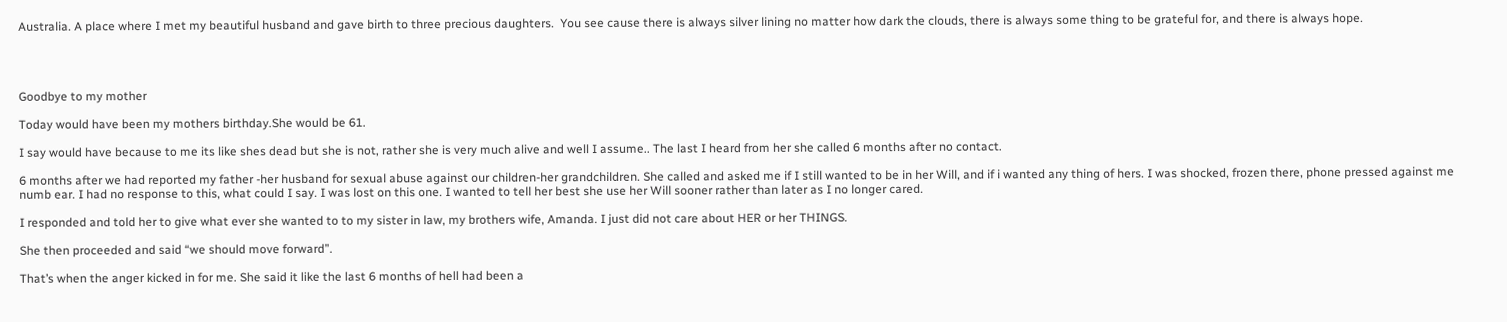Australia. A place where I met my beautiful husband and gave birth to three precious daughters.  You see cause there is always silver lining no matter how dark the clouds, there is always some thing to be grateful for, and there is always hope.




Goodbye to my mother

Today would have been my mothers birthday.She would be 61.

I say would have because to me its like shes dead but she is not, rather she is very much alive and well I assume.. The last I heard from her she called 6 months after no contact.

6 months after we had reported my father -her husband for sexual abuse against our children-her grandchildren. She called and asked me if I still wanted to be in her Will, and if i wanted any thing of hers. I was shocked, frozen there, phone pressed against me numb ear. I had no response to this, what could I say. I was lost on this one. I wanted to tell her best she use her Will sooner rather than later as I no longer cared.

I responded and told her to give what ever she wanted to to my sister in law, my brothers wife, Amanda. I just did not care about HER or her THINGS.

She then proceeded and said “we should move forward”.

That’s when the anger kicked in for me. She said it like the last 6 months of hell had been a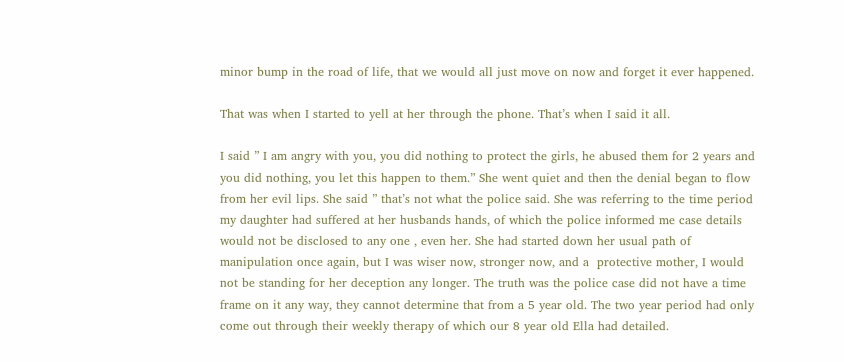minor bump in the road of life, that we would all just move on now and forget it ever happened.

That was when I started to yell at her through the phone. That’s when I said it all.

I said ” I am angry with you, you did nothing to protect the girls, he abused them for 2 years and you did nothing, you let this happen to them.” She went quiet and then the denial began to flow from her evil lips. She said ” that’s not what the police said. She was referring to the time period my daughter had suffered at her husbands hands, of which the police informed me case details would not be disclosed to any one , even her. She had started down her usual path of manipulation once again, but I was wiser now, stronger now, and a  protective mother, I would not be standing for her deception any longer. The truth was the police case did not have a time frame on it any way, they cannot determine that from a 5 year old. The two year period had only come out through their weekly therapy of which our 8 year old Ella had detailed.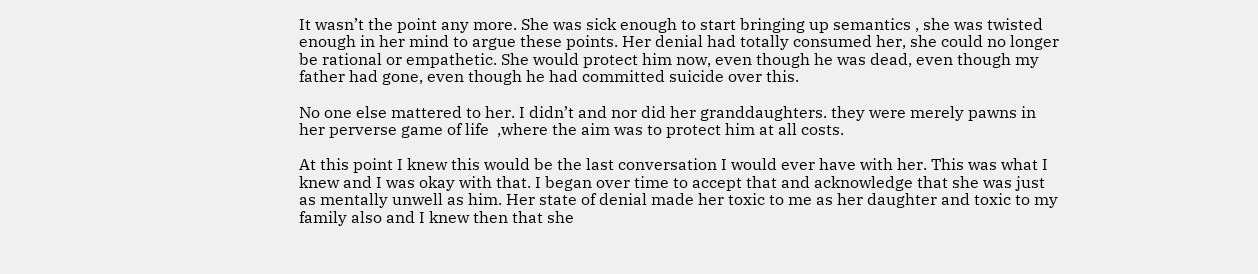It wasn’t the point any more. She was sick enough to start bringing up semantics , she was twisted enough in her mind to argue these points. Her denial had totally consumed her, she could no longer be rational or empathetic. She would protect him now, even though he was dead, even though my father had gone, even though he had committed suicide over this.

No one else mattered to her. I didn’t and nor did her granddaughters. they were merely pawns in her perverse game of life  ,where the aim was to protect him at all costs.

At this point I knew this would be the last conversation I would ever have with her. This was what I knew and I was okay with that. I began over time to accept that and acknowledge that she was just as mentally unwell as him. Her state of denial made her toxic to me as her daughter and toxic to my family also and I knew then that she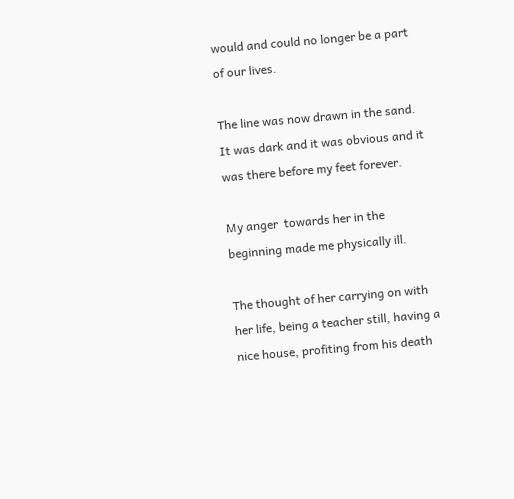would and could no longer be a part of our lives.

The line was now drawn in the sand. It was dark and it was obvious and it was there before my feet forever.

My anger  towards her in the beginning made me physically ill.

The thought of her carrying on with her life, being a teacher still, having a nice house, profiting from his death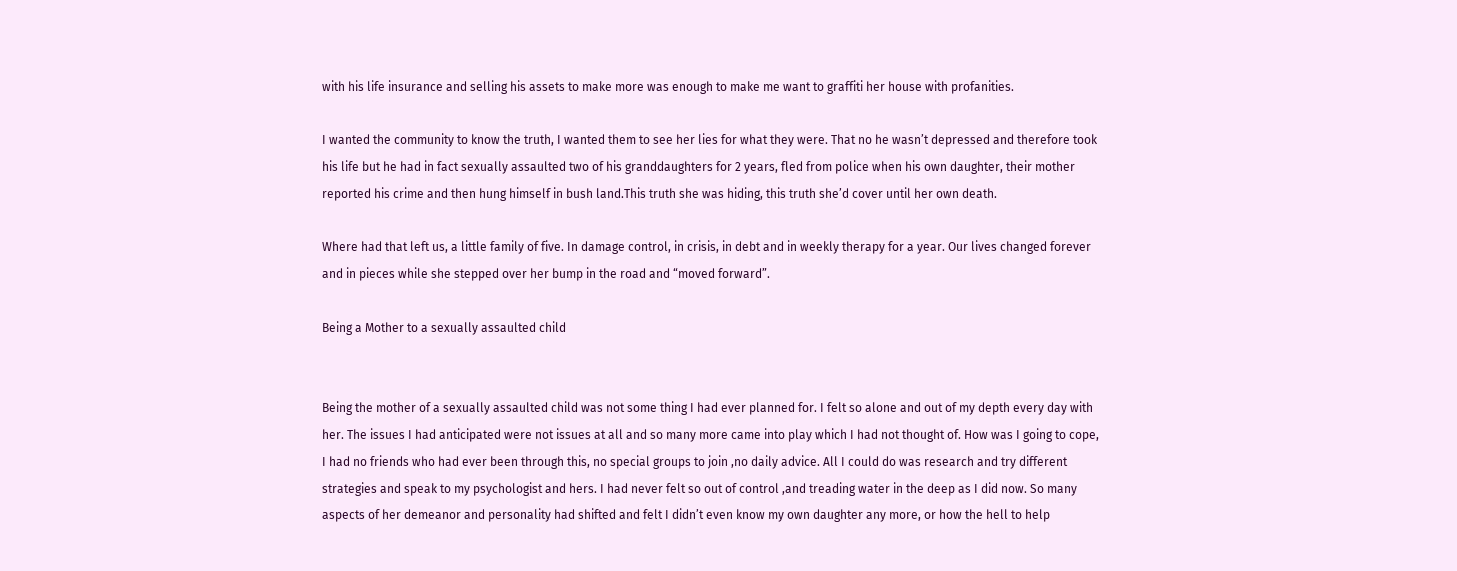with his life insurance and selling his assets to make more was enough to make me want to graffiti her house with profanities.

I wanted the community to know the truth, I wanted them to see her lies for what they were. That no he wasn’t depressed and therefore took his life but he had in fact sexually assaulted two of his granddaughters for 2 years, fled from police when his own daughter, their mother reported his crime and then hung himself in bush land.This truth she was hiding, this truth she’d cover until her own death.

Where had that left us, a little family of five. In damage control, in crisis, in debt and in weekly therapy for a year. Our lives changed forever and in pieces while she stepped over her bump in the road and “moved forward”.

Being a Mother to a sexually assaulted child


Being the mother of a sexually assaulted child was not some thing I had ever planned for. I felt so alone and out of my depth every day with her. The issues I had anticipated were not issues at all and so many more came into play which I had not thought of. How was I going to cope, I had no friends who had ever been through this, no special groups to join ,no daily advice. All I could do was research and try different strategies and speak to my psychologist and hers. I had never felt so out of control ,and treading water in the deep as I did now. So many aspects of her demeanor and personality had shifted and felt I didn’t even know my own daughter any more, or how the hell to help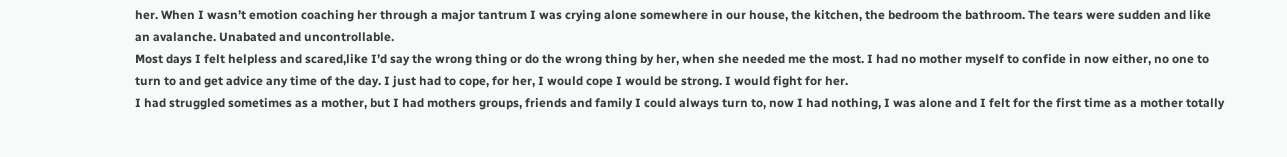her. When I wasn’t emotion coaching her through a major tantrum I was crying alone somewhere in our house, the kitchen, the bedroom the bathroom. The tears were sudden and like an avalanche. Unabated and uncontrollable.
Most days I felt helpless and scared,like I’d say the wrong thing or do the wrong thing by her, when she needed me the most. I had no mother myself to confide in now either, no one to turn to and get advice any time of the day. I just had to cope, for her, I would cope I would be strong. I would fight for her.
I had struggled sometimes as a mother, but I had mothers groups, friends and family I could always turn to, now I had nothing, I was alone and I felt for the first time as a mother totally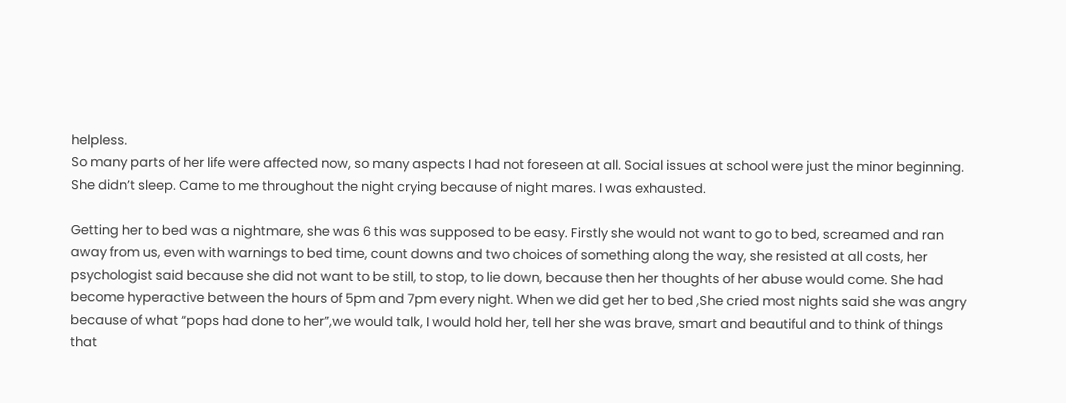helpless.
So many parts of her life were affected now, so many aspects I had not foreseen at all. Social issues at school were just the minor beginning. She didn’t sleep. Came to me throughout the night crying because of night mares. I was exhausted.

Getting her to bed was a nightmare, she was 6 this was supposed to be easy. Firstly she would not want to go to bed, screamed and ran away from us, even with warnings to bed time, count downs and two choices of something along the way, she resisted at all costs, her psychologist said because she did not want to be still, to stop, to lie down, because then her thoughts of her abuse would come. She had become hyperactive between the hours of 5pm and 7pm every night. When we did get her to bed ,She cried most nights said she was angry because of what “pops had done to her”,we would talk, I would hold her, tell her she was brave, smart and beautiful and to think of things that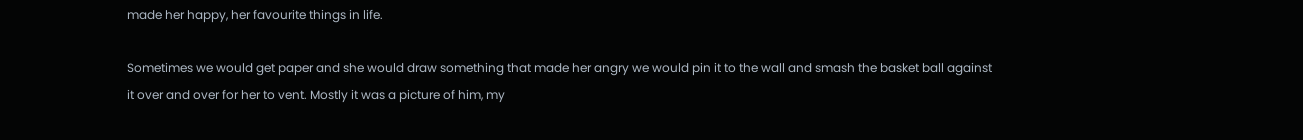made her happy, her favourite things in life.

Sometimes we would get paper and she would draw something that made her angry we would pin it to the wall and smash the basket ball against it over and over for her to vent. Mostly it was a picture of him, my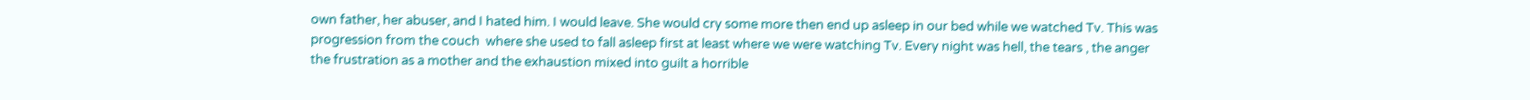own father, her abuser, and I hated him. I would leave. She would cry some more then end up asleep in our bed while we watched Tv. This was progression from the couch  where she used to fall asleep first at least where we were watching Tv. Every night was hell, the tears , the anger the frustration as a mother and the exhaustion mixed into guilt a horrible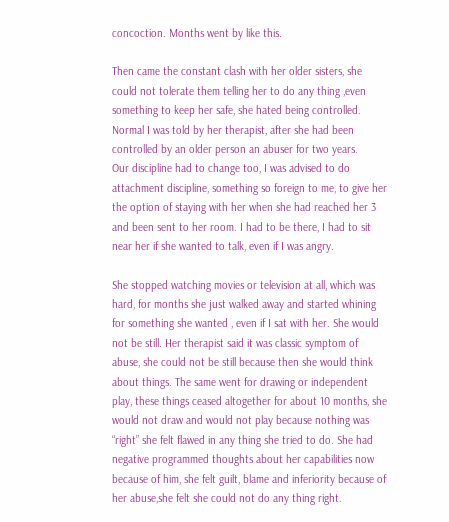concoction. Months went by like this.

Then came the constant clash with her older sisters, she could not tolerate them telling her to do any thing ,even something to keep her safe, she hated being controlled. Normal I was told by her therapist, after she had been controlled by an older person an abuser for two years.
Our discipline had to change too, I was advised to do attachment discipline, something so foreign to me, to give her the option of staying with her when she had reached her 3 and been sent to her room. I had to be there, I had to sit near her if she wanted to talk, even if I was angry.

She stopped watching movies or television at all, which was hard, for months she just walked away and started whining for something she wanted , even if I sat with her. She would not be still. Her therapist said it was classic symptom of abuse, she could not be still because then she would think about things. The same went for drawing or independent play, these things ceased altogether for about 10 months, she would not draw and would not play because nothing was “right” she felt flawed in any thing she tried to do. She had negative programmed thoughts about her capabilities now because of him, she felt guilt, blame and inferiority because of her abuse,she felt she could not do any thing right.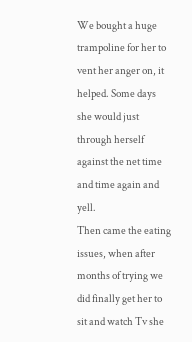We bought a huge trampoline for her to vent her anger on, it helped. Some days she would just through herself against the net time and time again and yell.
Then came the eating issues, when after months of trying we did finally get her to sit and watch Tv she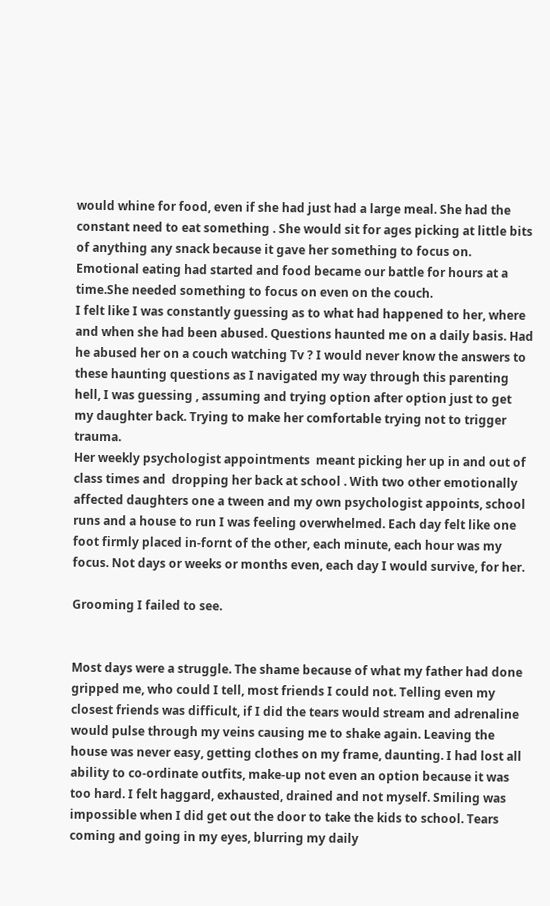would whine for food, even if she had just had a large meal. She had the constant need to eat something . She would sit for ages picking at little bits of anything any snack because it gave her something to focus on. Emotional eating had started and food became our battle for hours at a time.She needed something to focus on even on the couch.
I felt like I was constantly guessing as to what had happened to her, where and when she had been abused. Questions haunted me on a daily basis. Had he abused her on a couch watching Tv ? I would never know the answers to these haunting questions as I navigated my way through this parenting hell, I was guessing , assuming and trying option after option just to get my daughter back. Trying to make her comfortable trying not to trigger trauma.
Her weekly psychologist appointments  meant picking her up in and out of class times and  dropping her back at school . With two other emotionally affected daughters one a tween and my own psychologist appoints, school runs and a house to run I was feeling overwhelmed. Each day felt like one foot firmly placed in-fornt of the other, each minute, each hour was my focus. Not days or weeks or months even, each day I would survive, for her.

Grooming I failed to see.


Most days were a struggle. The shame because of what my father had done gripped me, who could I tell, most friends I could not. Telling even my closest friends was difficult, if I did the tears would stream and adrenaline would pulse through my veins causing me to shake again. Leaving the house was never easy, getting clothes on my frame, daunting. I had lost all ability to co-ordinate outfits, make-up not even an option because it was too hard. I felt haggard, exhausted, drained and not myself. Smiling was impossible when I did get out the door to take the kids to school. Tears coming and going in my eyes, blurring my daily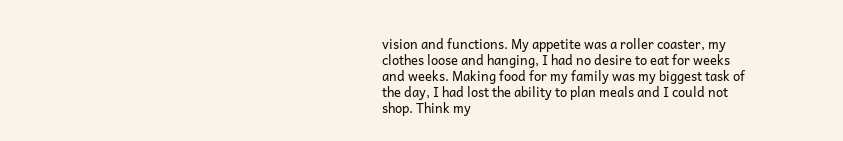vision and functions. My appetite was a roller coaster, my clothes loose and hanging, I had no desire to eat for weeks and weeks. Making food for my family was my biggest task of the day, I had lost the ability to plan meals and I could not shop. Think my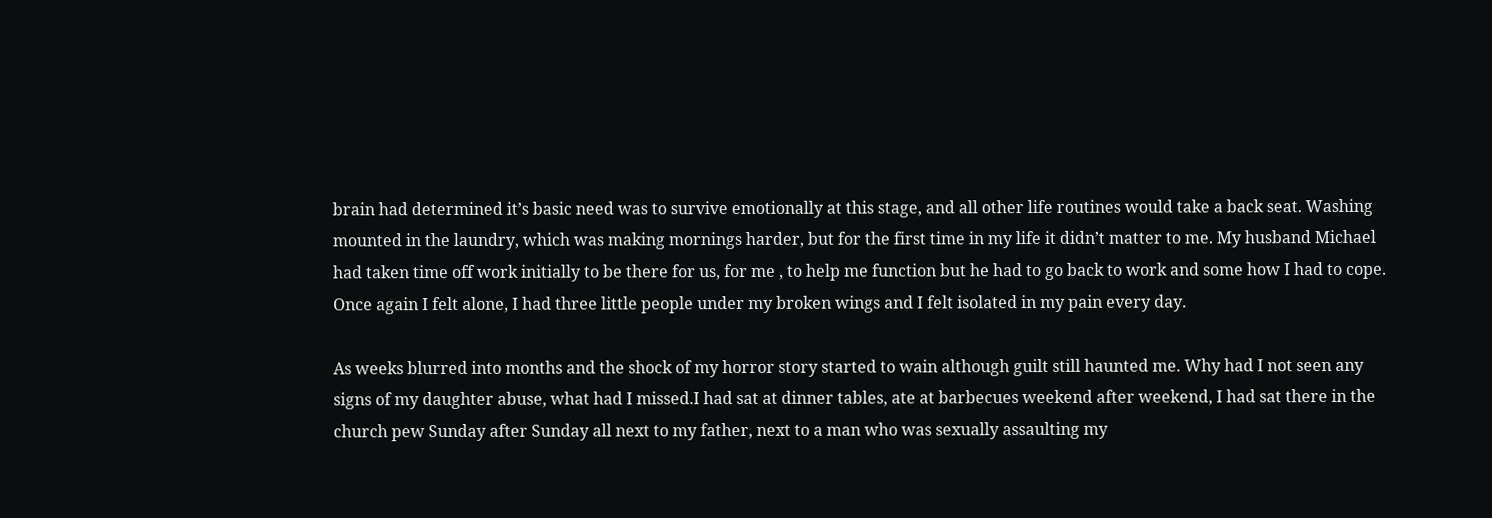brain had determined it’s basic need was to survive emotionally at this stage, and all other life routines would take a back seat. Washing mounted in the laundry, which was making mornings harder, but for the first time in my life it didn’t matter to me. My husband Michael had taken time off work initially to be there for us, for me , to help me function but he had to go back to work and some how I had to cope. Once again I felt alone, I had three little people under my broken wings and I felt isolated in my pain every day.

As weeks blurred into months and the shock of my horror story started to wain although guilt still haunted me. Why had I not seen any signs of my daughter abuse, what had I missed.I had sat at dinner tables, ate at barbecues weekend after weekend, I had sat there in the church pew Sunday after Sunday all next to my father, next to a man who was sexually assaulting my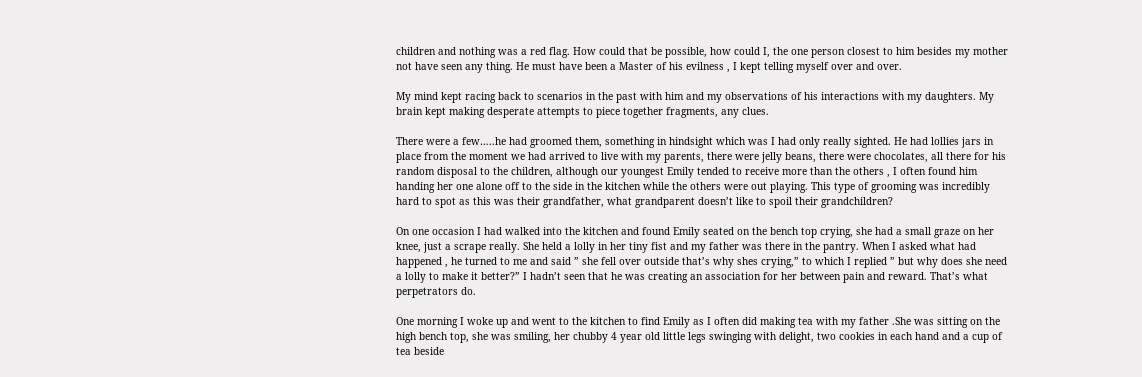children and nothing was a red flag. How could that be possible, how could I, the one person closest to him besides my mother not have seen any thing. He must have been a Master of his evilness , I kept telling myself over and over.

My mind kept racing back to scenarios in the past with him and my observations of his interactions with my daughters. My brain kept making desperate attempts to piece together fragments, any clues.

There were a few…..he had groomed them, something in hindsight which was I had only really sighted. He had lollies jars in place from the moment we had arrived to live with my parents, there were jelly beans, there were chocolates, all there for his random disposal to the children, although our youngest Emily tended to receive more than the others , I often found him handing her one alone off to the side in the kitchen while the others were out playing. This type of grooming was incredibly hard to spot as this was their grandfather, what grandparent doesn’t like to spoil their grandchildren?

On one occasion I had walked into the kitchen and found Emily seated on the bench top crying, she had a small graze on her knee, just a scrape really. She held a lolly in her tiny fist and my father was there in the pantry. When I asked what had happened , he turned to me and said ” she fell over outside that’s why shes crying,” to which I replied ” but why does she need a lolly to make it better?” I hadn’t seen that he was creating an association for her between pain and reward. That’s what perpetrators do.

One morning I woke up and went to the kitchen to find Emily as I often did making tea with my father .She was sitting on the high bench top, she was smiling, her chubby 4 year old little legs swinging with delight, two cookies in each hand and a cup of tea beside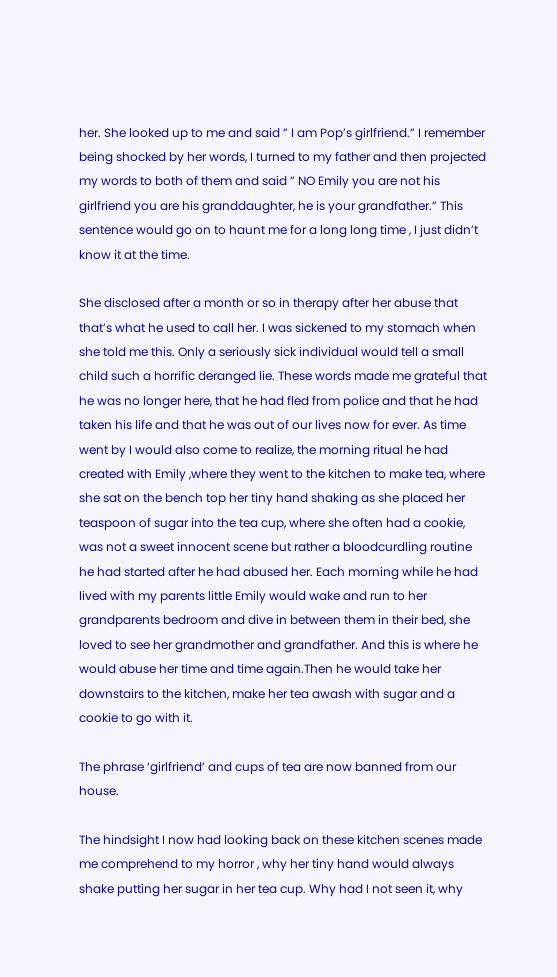her. She looked up to me and said ” I am Pop’s girlfriend.” I remember being shocked by her words, I turned to my father and then projected my words to both of them and said ” NO Emily you are not his girlfriend you are his granddaughter, he is your grandfather.” This sentence would go on to haunt me for a long long time , I just didn’t know it at the time.

She disclosed after a month or so in therapy after her abuse that that’s what he used to call her. I was sickened to my stomach when she told me this. Only a seriously sick individual would tell a small child such a horrific deranged lie. These words made me grateful that he was no longer here, that he had fled from police and that he had taken his life and that he was out of our lives now for ever. As time went by I would also come to realize, the morning ritual he had created with Emily ,where they went to the kitchen to make tea, where she sat on the bench top her tiny hand shaking as she placed her teaspoon of sugar into the tea cup, where she often had a cookie, was not a sweet innocent scene but rather a bloodcurdling routine he had started after he had abused her. Each morning while he had lived with my parents little Emily would wake and run to her grandparents bedroom and dive in between them in their bed, she loved to see her grandmother and grandfather. And this is where he would abuse her time and time again.Then he would take her downstairs to the kitchen, make her tea awash with sugar and a cookie to go with it.

The phrase ‘girlfriend’ and cups of tea are now banned from our house.

The hindsight I now had looking back on these kitchen scenes made me comprehend to my horror , why her tiny hand would always shake putting her sugar in her tea cup. Why had I not seen it, why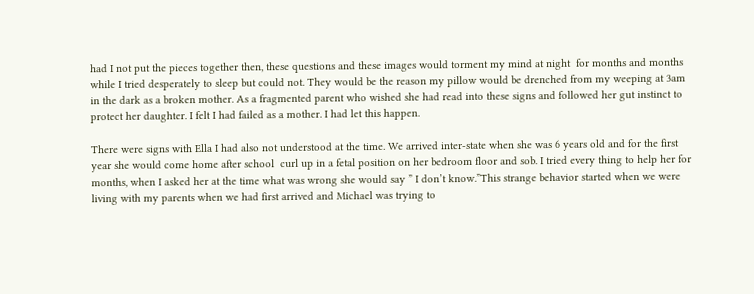had I not put the pieces together then, these questions and these images would torment my mind at night  for months and months while I tried desperately to sleep but could not. They would be the reason my pillow would be drenched from my weeping at 3am in the dark as a broken mother. As a fragmented parent who wished she had read into these signs and followed her gut instinct to protect her daughter. I felt I had failed as a mother. I had let this happen.

There were signs with Ella I had also not understood at the time. We arrived inter-state when she was 6 years old and for the first year she would come home after school  curl up in a fetal position on her bedroom floor and sob. I tried every thing to help her for  months, when I asked her at the time what was wrong she would say ” I don’t know.”This strange behavior started when we were living with my parents when we had first arrived and Michael was trying to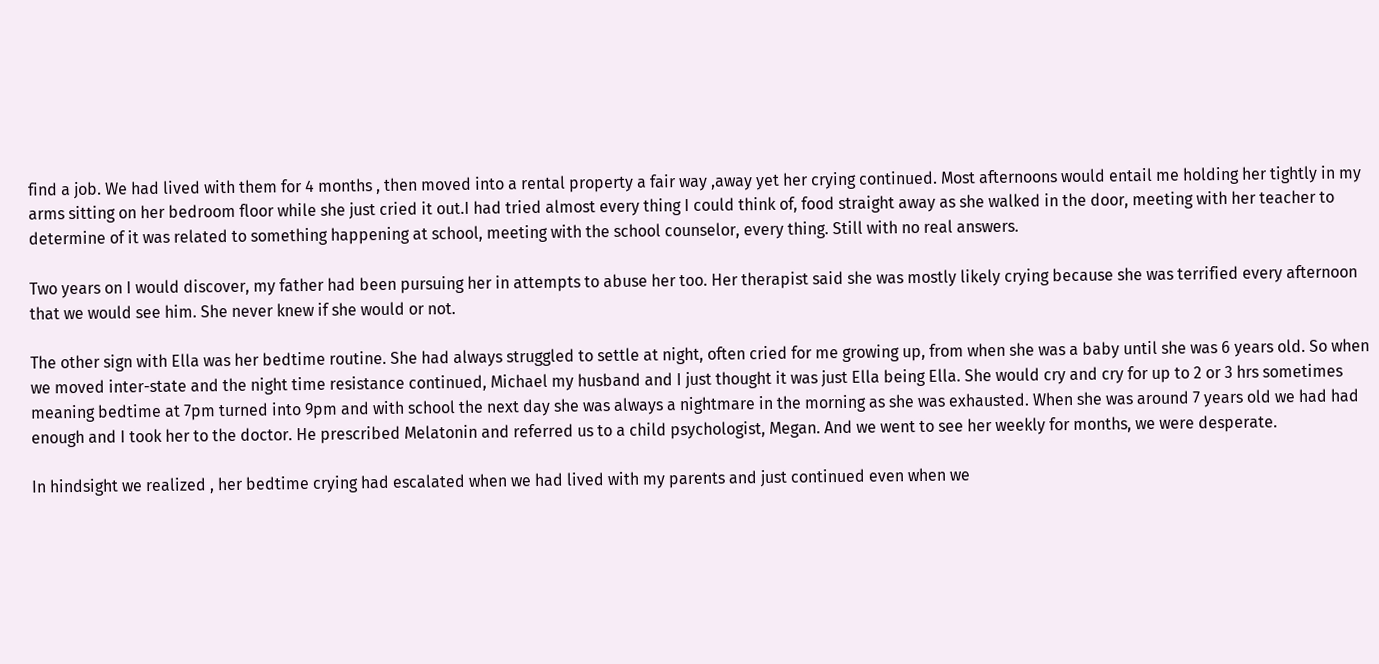find a job. We had lived with them for 4 months , then moved into a rental property a fair way ,away yet her crying continued. Most afternoons would entail me holding her tightly in my arms sitting on her bedroom floor while she just cried it out.I had tried almost every thing I could think of, food straight away as she walked in the door, meeting with her teacher to determine of it was related to something happening at school, meeting with the school counselor, every thing. Still with no real answers.

Two years on I would discover, my father had been pursuing her in attempts to abuse her too. Her therapist said she was mostly likely crying because she was terrified every afternoon that we would see him. She never knew if she would or not.

The other sign with Ella was her bedtime routine. She had always struggled to settle at night, often cried for me growing up, from when she was a baby until she was 6 years old. So when we moved inter-state and the night time resistance continued, Michael my husband and I just thought it was just Ella being Ella. She would cry and cry for up to 2 or 3 hrs sometimes meaning bedtime at 7pm turned into 9pm and with school the next day she was always a nightmare in the morning as she was exhausted. When she was around 7 years old we had had enough and I took her to the doctor. He prescribed Melatonin and referred us to a child psychologist, Megan. And we went to see her weekly for months, we were desperate.

In hindsight we realized , her bedtime crying had escalated when we had lived with my parents and just continued even when we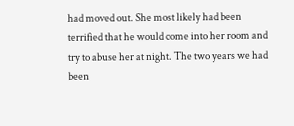had moved out. She most likely had been terrified that he would come into her room and try to abuse her at night. The two years we had been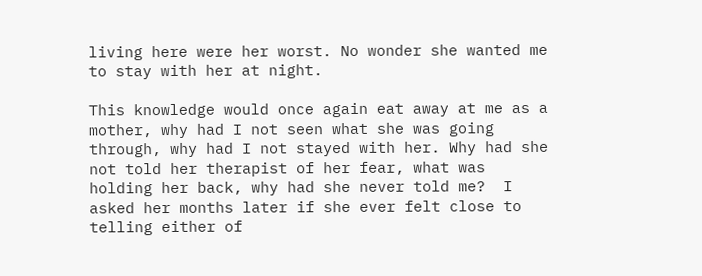living here were her worst. No wonder she wanted me to stay with her at night.

This knowledge would once again eat away at me as a mother, why had I not seen what she was going through, why had I not stayed with her. Why had she not told her therapist of her fear, what was holding her back, why had she never told me?  I asked her months later if she ever felt close to telling either of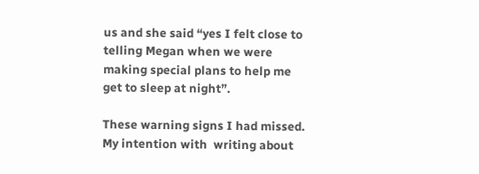us and she said “yes I felt close to telling Megan when we were making special plans to help me get to sleep at night”.

These warning signs I had missed. My intention with  writing about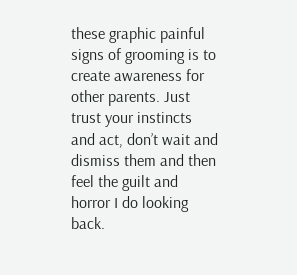these graphic painful signs of grooming is to create awareness for other parents. Just trust your instincts and act, don’t wait and dismiss them and then feel the guilt and horror I do looking back.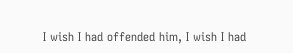I wish I had offended him, I wish I had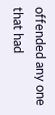offended any one that had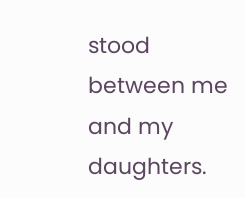stood between me and my daughters.